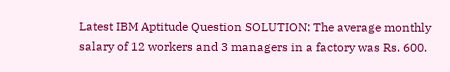Latest IBM Aptitude Question SOLUTION: The average monthly salary of 12 workers and 3 managers in a factory was Rs. 600.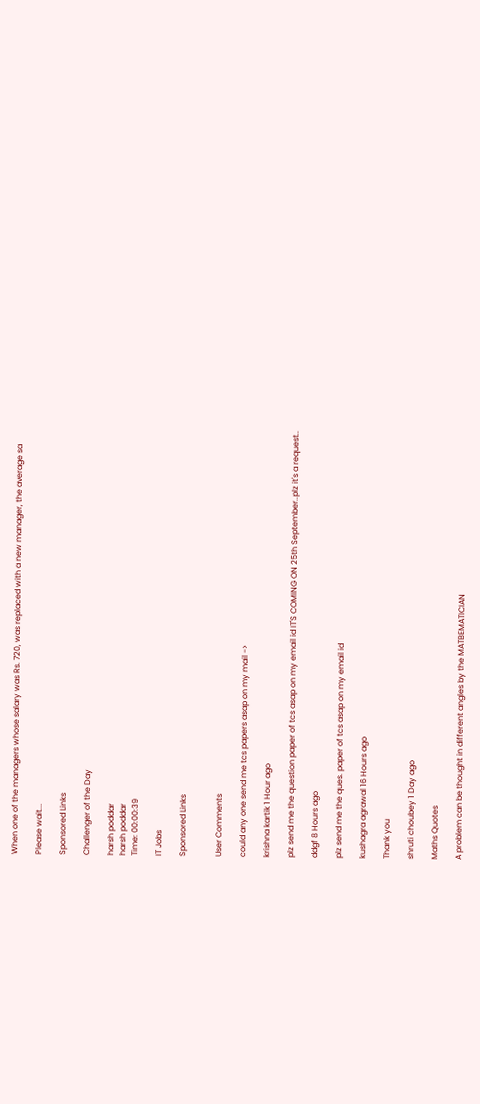When one of the managers whose salary was Rs. 720, was replaced with a new manager, the average sa

Please wait...

Sponsored Links

Challenger of the Day

harsh poddar
harsh poddar
Time: 00:00:39

IT Jobs

Sponsored Links


User Comments

could any one send me tcs papers asap on my mail ->

krishna kartik 1 Hour ago

plz send me the question paper of tcs asap on my email id IT'S COMING ON 25th September..plz it's a request..

ddgf 8 Hours ago

plz send me the ques. paper of tcs asap on my email id

kushagra agrawal 16 Hours ago

Thank you

shruti choubey 1 Day ago

Maths Quotes

A problem can be thought in different angles by the MATBEMATICIAN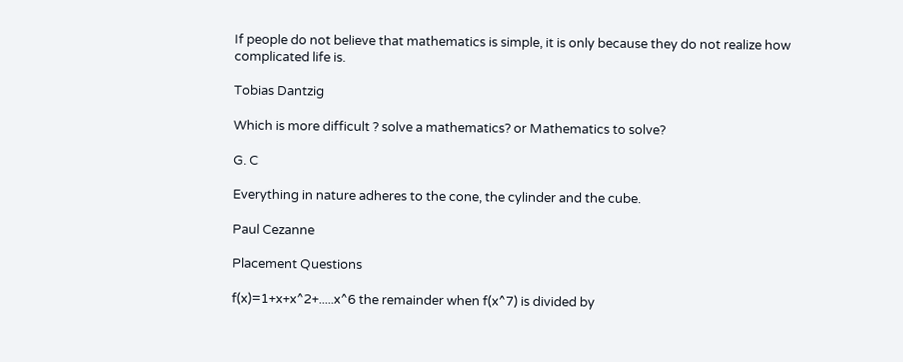If people do not believe that mathematics is simple, it is only because they do not realize how complicated life is.

Tobias Dantzig

Which is more difficult ? solve a mathematics? or Mathematics to solve?

G. C

Everything in nature adheres to the cone, the cylinder and the cube.

Paul Cezanne

Placement Questions

f(x)=1+x+x^2+.....x^6 the remainder when f(x^7) is divided by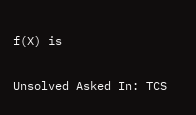f(X) is

Unsolved Asked In: TCS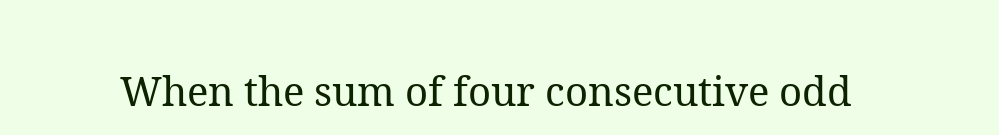When the sum of four consecutive odd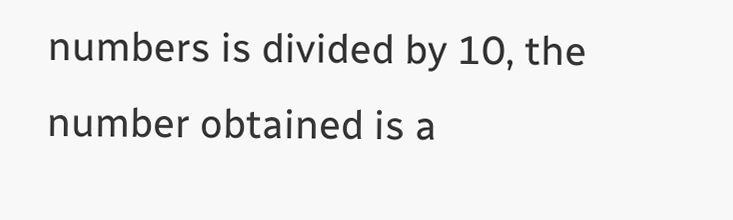numbers is divided by 10, the number obtained is a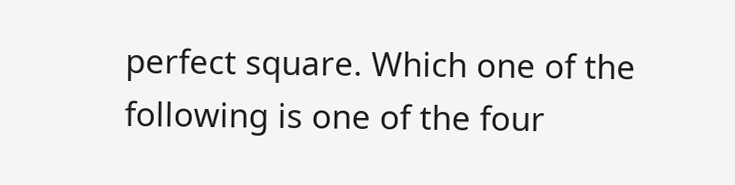perfect square. Which one of the following is one of the four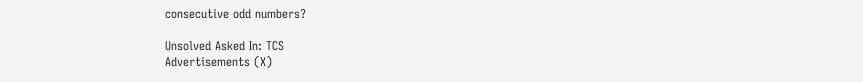consecutive odd numbers?

Unsolved Asked In: TCS
Advertisements (X)